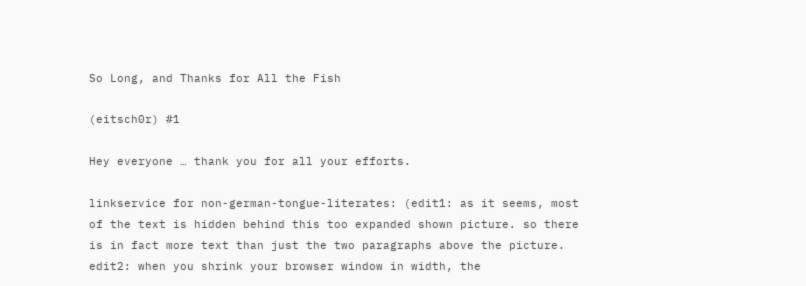So Long, and Thanks for All the Fish

(eitsch0r) #1

Hey everyone … thank you for all your efforts.

linkservice for non-german-tongue-literates: (edit1: as it seems, most of the text is hidden behind this too expanded shown picture. so there is in fact more text than just the two paragraphs above the picture. edit2: when you shrink your browser window in width, the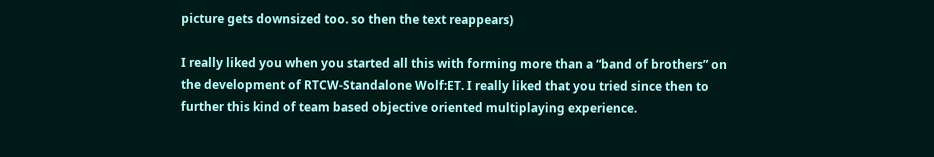picture gets downsized too. so then the text reappears)

I really liked you when you started all this with forming more than a “band of brothers” on the development of RTCW-Standalone Wolf:ET. I really liked that you tried since then to further this kind of team based objective oriented multiplaying experience.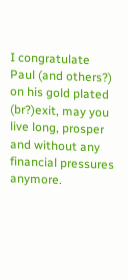I congratulate Paul (and others?) on his gold plated (br?)exit, may you live long, prosper and without any financial pressures anymore.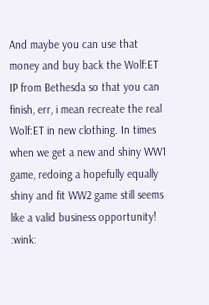And maybe you can use that money and buy back the Wolf:ET IP from Bethesda so that you can finish, err, i mean recreate the real Wolf:ET in new clothing. In times when we get a new and shiny WW1 game, redoing a hopefully equally shiny and fit WW2 game still seems like a valid business opportunity! :wink: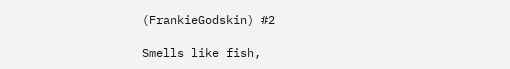(FrankieGodskin) #2

Smells like fish,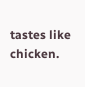tastes like chicken.